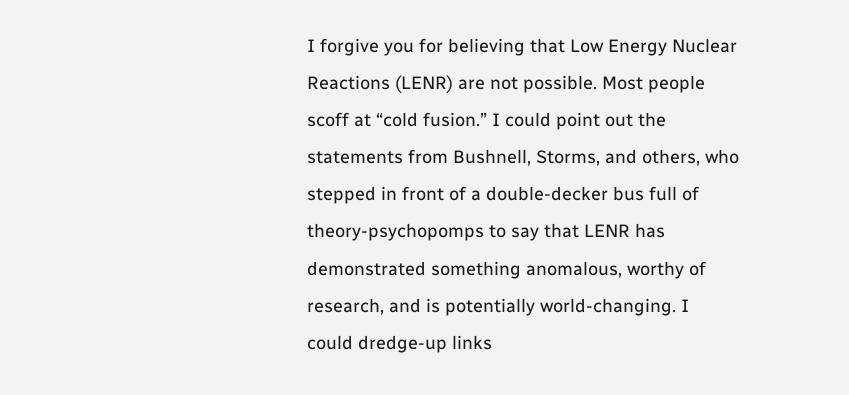I forgive you for believing that Low Energy Nuclear Reactions (LENR) are not possible. Most people scoff at “cold fusion.” I could point out the statements from Bushnell, Storms, and others, who stepped in front of a double-decker bus full of theory-psychopomps to say that LENR has demonstrated something anomalous, worthy of research, and is potentially world-changing. I could dredge-up links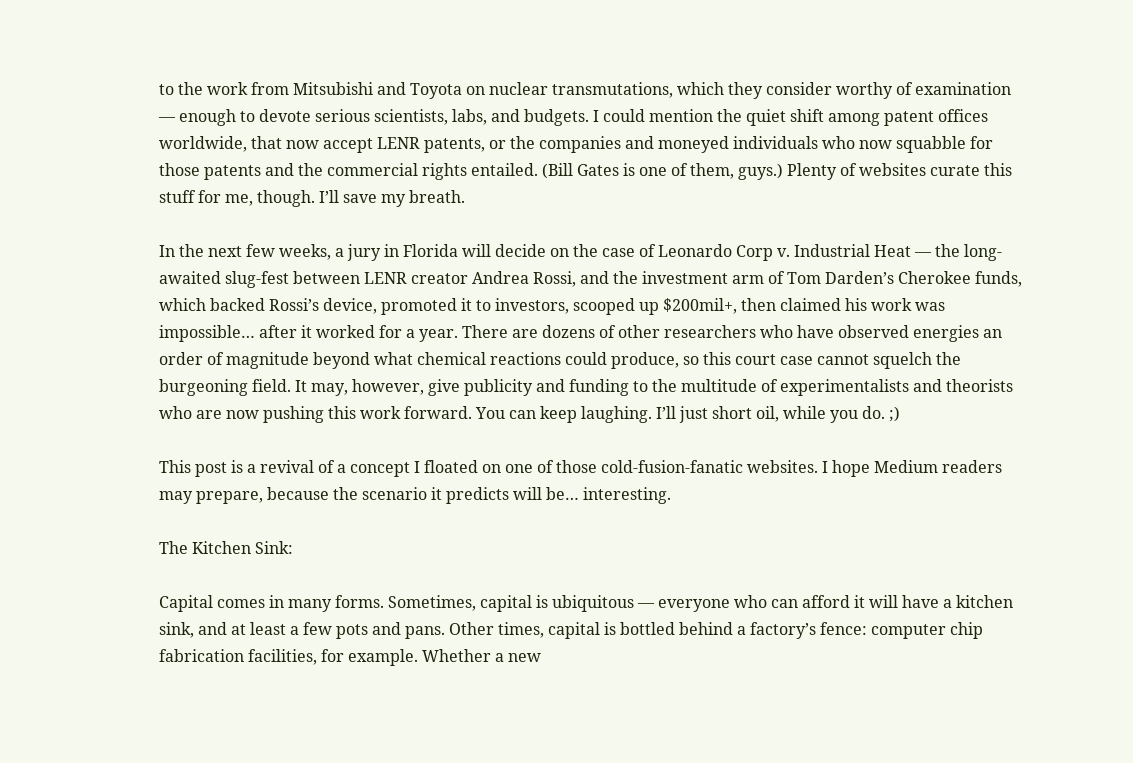to the work from Mitsubishi and Toyota on nuclear transmutations, which they consider worthy of examination — enough to devote serious scientists, labs, and budgets. I could mention the quiet shift among patent offices worldwide, that now accept LENR patents, or the companies and moneyed individuals who now squabble for those patents and the commercial rights entailed. (Bill Gates is one of them, guys.) Plenty of websites curate this stuff for me, though. I’ll save my breath.

In the next few weeks, a jury in Florida will decide on the case of Leonardo Corp v. Industrial Heat — the long-awaited slug-fest between LENR creator Andrea Rossi, and the investment arm of Tom Darden’s Cherokee funds, which backed Rossi’s device, promoted it to investors, scooped up $200mil+, then claimed his work was impossible… after it worked for a year. There are dozens of other researchers who have observed energies an order of magnitude beyond what chemical reactions could produce, so this court case cannot squelch the burgeoning field. It may, however, give publicity and funding to the multitude of experimentalists and theorists who are now pushing this work forward. You can keep laughing. I’ll just short oil, while you do. ;)

This post is a revival of a concept I floated on one of those cold-fusion-fanatic websites. I hope Medium readers may prepare, because the scenario it predicts will be… interesting.

The Kitchen Sink:

Capital comes in many forms. Sometimes, capital is ubiquitous — everyone who can afford it will have a kitchen sink, and at least a few pots and pans. Other times, capital is bottled behind a factory’s fence: computer chip fabrication facilities, for example. Whether a new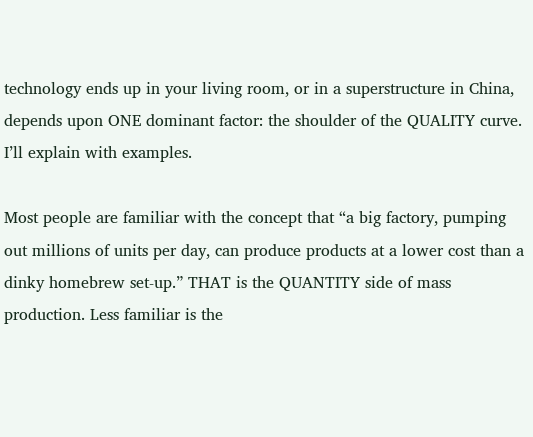technology ends up in your living room, or in a superstructure in China, depends upon ONE dominant factor: the shoulder of the QUALITY curve. I’ll explain with examples.

Most people are familiar with the concept that “a big factory, pumping out millions of units per day, can produce products at a lower cost than a dinky homebrew set-up.” THAT is the QUANTITY side of mass production. Less familiar is the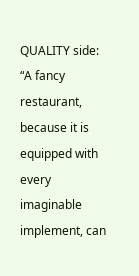QUALITY side: “A fancy restaurant, because it is equipped with every imaginable implement, can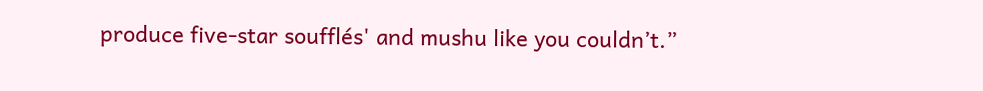produce five-star soufflés' and mushu like you couldn’t.”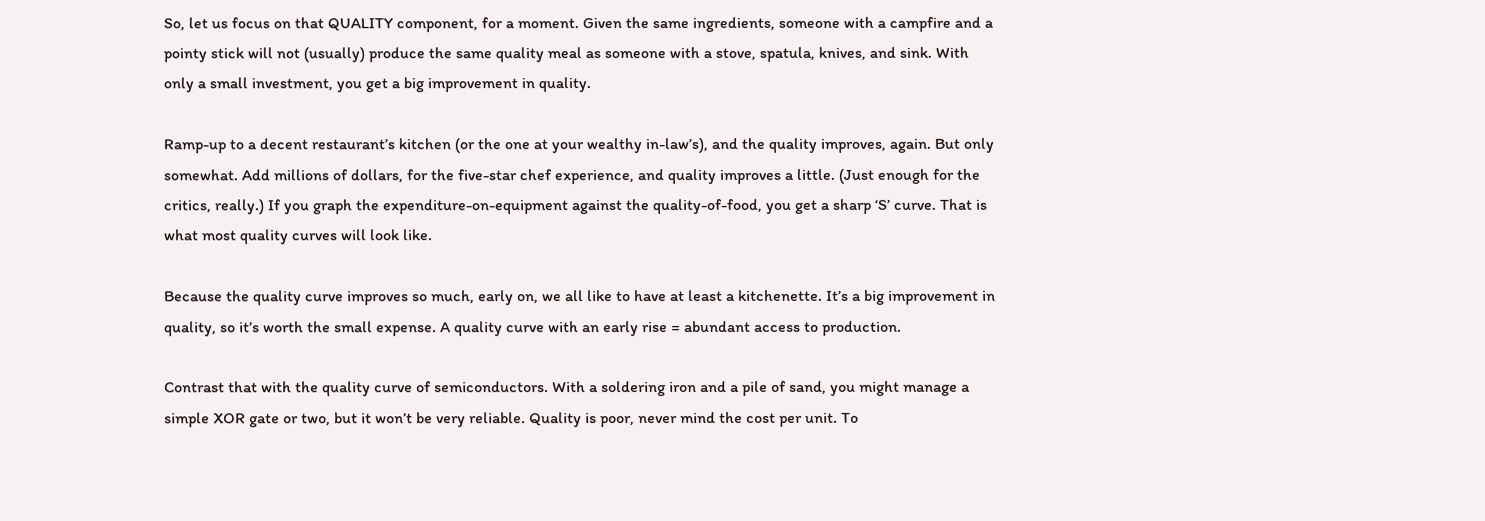So, let us focus on that QUALITY component, for a moment. Given the same ingredients, someone with a campfire and a pointy stick will not (usually) produce the same quality meal as someone with a stove, spatula, knives, and sink. With only a small investment, you get a big improvement in quality.

Ramp-up to a decent restaurant’s kitchen (or the one at your wealthy in-law’s), and the quality improves, again. But only somewhat. Add millions of dollars, for the five-star chef experience, and quality improves a little. (Just enough for the critics, really.) If you graph the expenditure-on-equipment against the quality-of-food, you get a sharp ‘S’ curve. That is what most quality curves will look like.

Because the quality curve improves so much, early on, we all like to have at least a kitchenette. It’s a big improvement in quality, so it’s worth the small expense. A quality curve with an early rise = abundant access to production.

Contrast that with the quality curve of semiconductors. With a soldering iron and a pile of sand, you might manage a simple XOR gate or two, but it won’t be very reliable. Quality is poor, never mind the cost per unit. To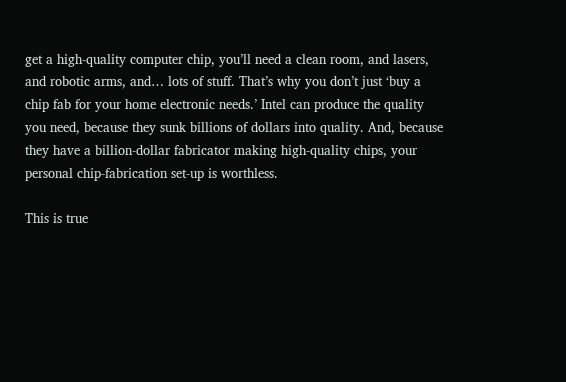get a high-quality computer chip, you’ll need a clean room, and lasers, and robotic arms, and… lots of stuff. That’s why you don’t just ‘buy a chip fab for your home electronic needs.’ Intel can produce the quality you need, because they sunk billions of dollars into quality. And, because they have a billion-dollar fabricator making high-quality chips, your personal chip-fabrication set-up is worthless.

This is true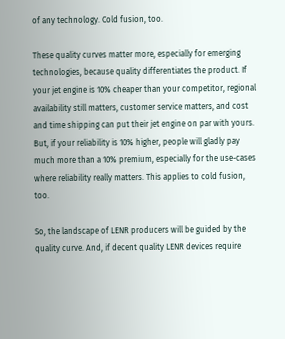of any technology. Cold fusion, too.

These quality curves matter more, especially for emerging technologies, because quality differentiates the product. If your jet engine is 10% cheaper than your competitor, regional availability still matters, customer service matters, and cost and time shipping can put their jet engine on par with yours. But, if your reliability is 10% higher, people will gladly pay much more than a 10% premium, especially for the use-cases where reliability really matters. This applies to cold fusion, too.

So, the landscape of LENR producers will be guided by the quality curve. And, if decent quality LENR devices require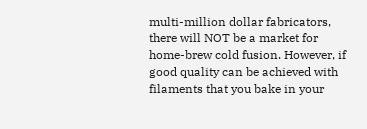multi-million dollar fabricators, there will NOT be a market for home-brew cold fusion. However, if good quality can be achieved with filaments that you bake in your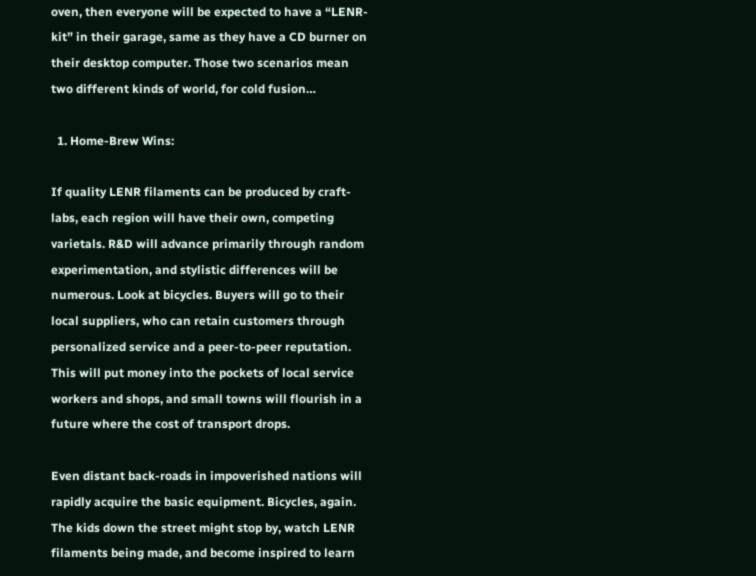oven, then everyone will be expected to have a “LENR-kit” in their garage, same as they have a CD burner on their desktop computer. Those two scenarios mean two different kinds of world, for cold fusion…

  1. Home-Brew Wins:

If quality LENR filaments can be produced by craft-labs, each region will have their own, competing varietals. R&D will advance primarily through random experimentation, and stylistic differences will be numerous. Look at bicycles. Buyers will go to their local suppliers, who can retain customers through personalized service and a peer-to-peer reputation. This will put money into the pockets of local service workers and shops, and small towns will flourish in a future where the cost of transport drops.

Even distant back-roads in impoverished nations will rapidly acquire the basic equipment. Bicycles, again. The kids down the street might stop by, watch LENR filaments being made, and become inspired to learn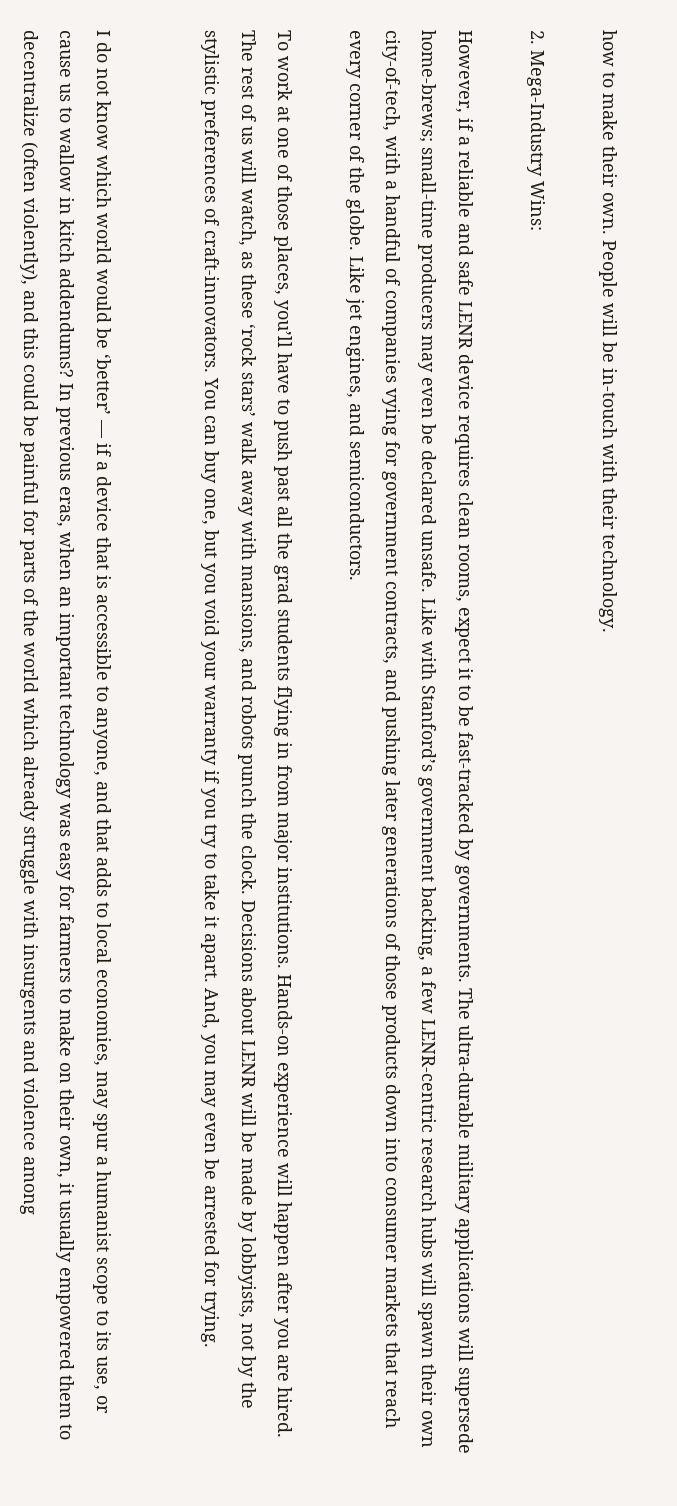how to make their own. People will be in-touch with their technology.

2. Mega-Industry Wins:

However, if a reliable and safe LENR device requires clean rooms, expect it to be fast-tracked by governments. The ultra-durable military applications will supersede home-brews; small-time producers may even be declared unsafe. Like with Stanford’s government backing, a few LENR-centric research hubs will spawn their own city-of-tech, with a handful of companies vying for government contracts, and pushing later generations of those products down into consumer markets that reach every corner of the globe. Like jet engines, and semiconductors.

To work at one of those places, you’ll have to push past all the grad students flying in from major institutions. Hands-on experience will happen after you are hired. The rest of us will watch, as these ‘rock stars’ walk away with mansions, and robots punch the clock. Decisions about LENR will be made by lobbyists, not by the stylistic preferences of craft-innovators. You can buy one, but you void your warranty if you try to take it apart. And, you may even be arrested for trying.


I do not know which world would be ‘better’ — if a device that is accessible to anyone, and that adds to local economies, may spur a humanist scope to its use, or cause us to wallow in kitch addendums? In previous eras, when an important technology was easy for farmers to make on their own, it usually empowered them to decentralize (often violently), and this could be painful for parts of the world which already struggle with insurgents and violence among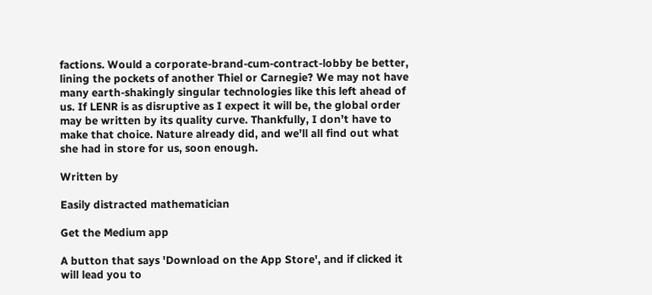factions. Would a corporate-brand-cum-contract-lobby be better, lining the pockets of another Thiel or Carnegie? We may not have many earth-shakingly singular technologies like this left ahead of us. If LENR is as disruptive as I expect it will be, the global order may be written by its quality curve. Thankfully, I don’t have to make that choice. Nature already did, and we’ll all find out what she had in store for us, soon enough.

Written by

Easily distracted mathematician

Get the Medium app

A button that says 'Download on the App Store', and if clicked it will lead you to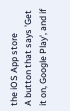the iOS App store
A button that says 'Get it on, Google Play', and if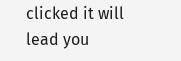clicked it will lead you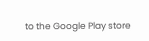to the Google Play store